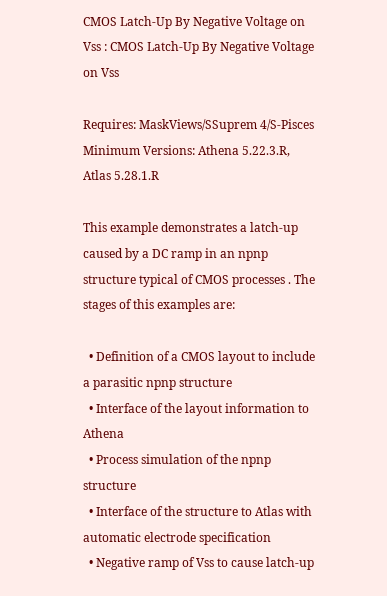CMOS Latch-Up By Negative Voltage on Vss : CMOS Latch-Up By Negative Voltage on Vss

Requires: MaskViews/SSuprem 4/S-Pisces
Minimum Versions: Athena 5.22.3.R, Atlas 5.28.1.R

This example demonstrates a latch-up caused by a DC ramp in an npnp structure typical of CMOS processes . The stages of this examples are:

  • Definition of a CMOS layout to include a parasitic npnp structure
  • Interface of the layout information to Athena
  • Process simulation of the npnp structure
  • Interface of the structure to Atlas with automatic electrode specification
  • Negative ramp of Vss to cause latch-up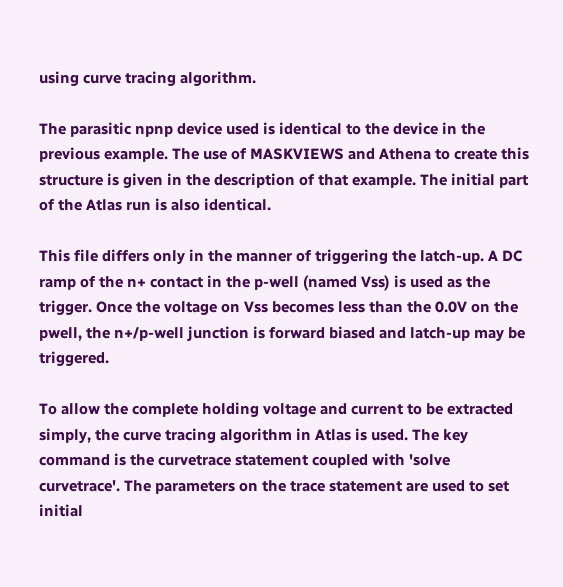using curve tracing algorithm.

The parasitic npnp device used is identical to the device in the previous example. The use of MASKVIEWS and Athena to create this structure is given in the description of that example. The initial part of the Atlas run is also identical.

This file differs only in the manner of triggering the latch-up. A DC ramp of the n+ contact in the p-well (named Vss) is used as the trigger. Once the voltage on Vss becomes less than the 0.0V on the pwell, the n+/p-well junction is forward biased and latch-up may be triggered.

To allow the complete holding voltage and current to be extracted simply, the curve tracing algorithm in Atlas is used. The key command is the curvetrace statement coupled with 'solve curvetrace'. The parameters on the trace statement are used to set initial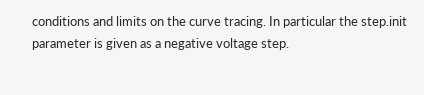conditions and limits on the curve tracing. In particular the step.init parameter is given as a negative voltage step.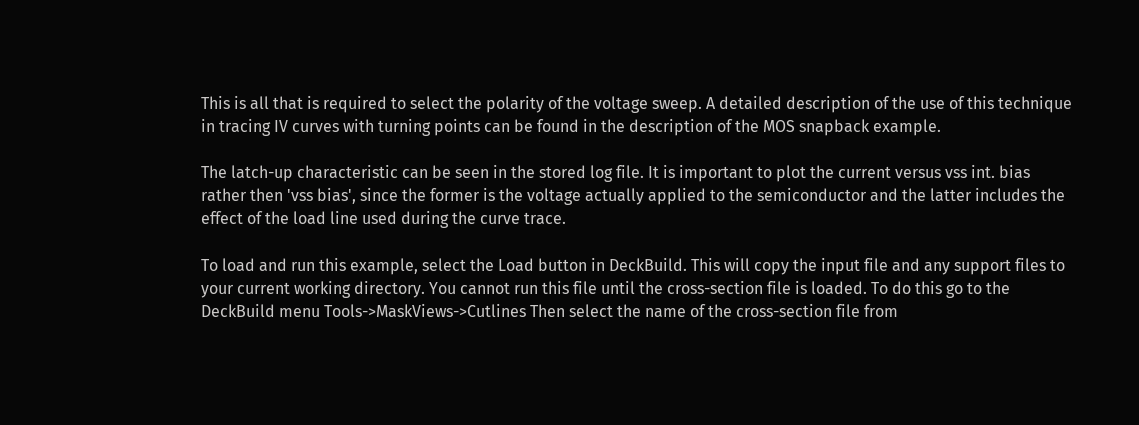This is all that is required to select the polarity of the voltage sweep. A detailed description of the use of this technique in tracing IV curves with turning points can be found in the description of the MOS snapback example.

The latch-up characteristic can be seen in the stored log file. It is important to plot the current versus vss int. bias rather then 'vss bias', since the former is the voltage actually applied to the semiconductor and the latter includes the effect of the load line used during the curve trace.

To load and run this example, select the Load button in DeckBuild. This will copy the input file and any support files to your current working directory. You cannot run this file until the cross-section file is loaded. To do this go to the DeckBuild menu Tools->MaskViews->Cutlines Then select the name of the cross-section file from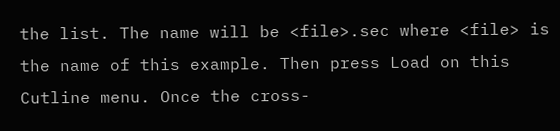the list. The name will be <file>.sec where <file> is the name of this example. Then press Load on this Cutline menu. Once the cross-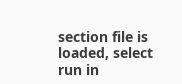section file is loaded, select run in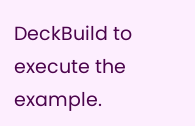DeckBuild to execute the example.